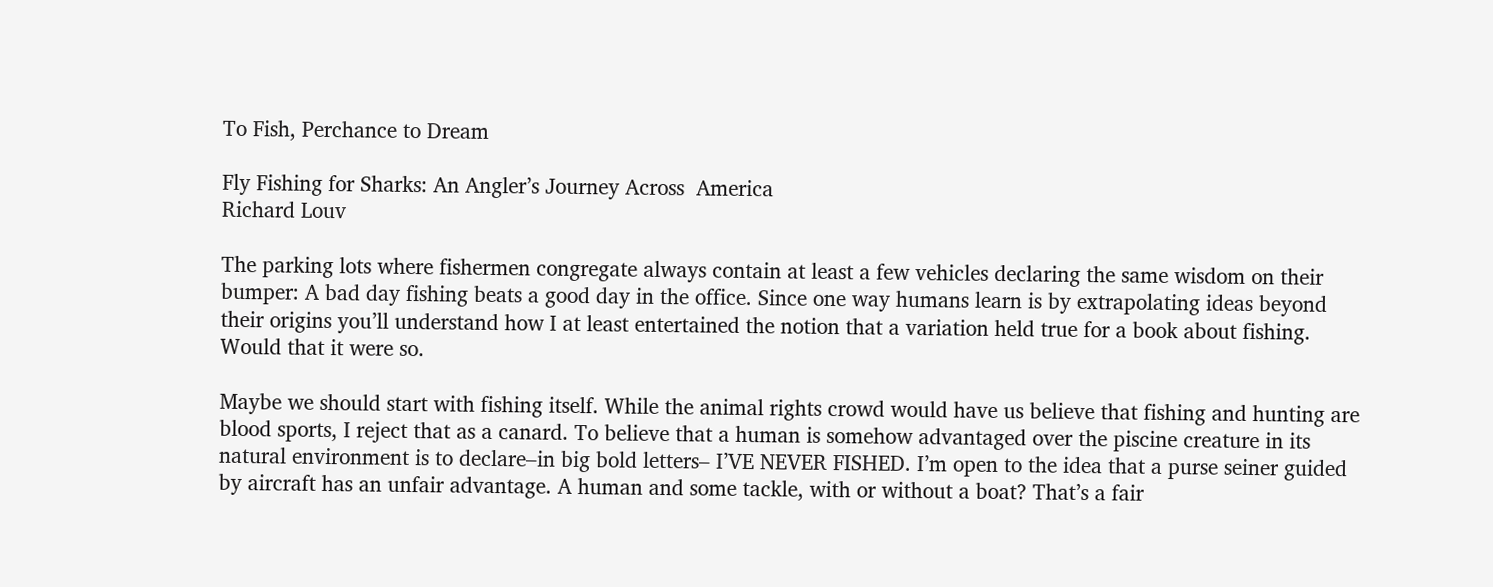To Fish, Perchance to Dream

Fly Fishing for Sharks: An Angler’s Journey Across  America
Richard Louv

The parking lots where fishermen congregate always contain at least a few vehicles declaring the same wisdom on their bumper: A bad day fishing beats a good day in the office. Since one way humans learn is by extrapolating ideas beyond their origins you’ll understand how I at least entertained the notion that a variation held true for a book about fishing. Would that it were so.

Maybe we should start with fishing itself. While the animal rights crowd would have us believe that fishing and hunting are blood sports, I reject that as a canard. To believe that a human is somehow advantaged over the piscine creature in its natural environment is to declare–in big bold letters– I’VE NEVER FISHED. I’m open to the idea that a purse seiner guided by aircraft has an unfair advantage. A human and some tackle, with or without a boat? That’s a fair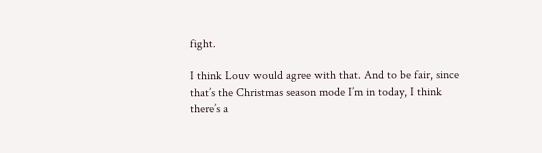fight.

I think Louv would agree with that. And to be fair, since that’s the Christmas season mode I’m in today, I think there’s a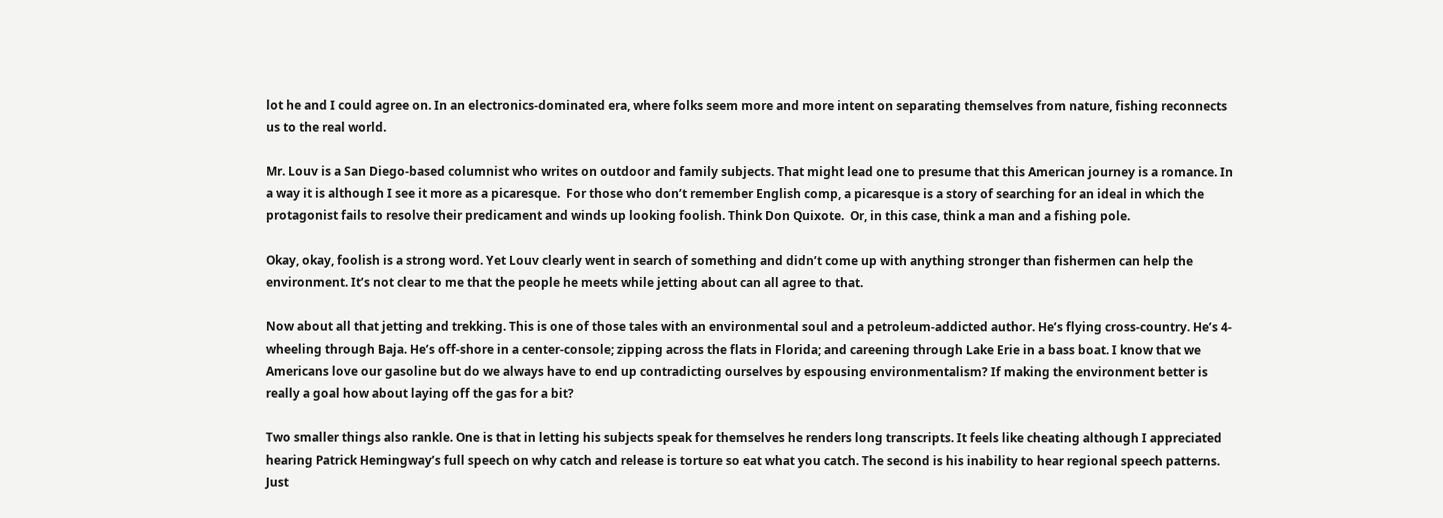lot he and I could agree on. In an electronics-dominated era, where folks seem more and more intent on separating themselves from nature, fishing reconnects us to the real world.

Mr. Louv is a San Diego-based columnist who writes on outdoor and family subjects. That might lead one to presume that this American journey is a romance. In a way it is although I see it more as a picaresque.  For those who don’t remember English comp, a picaresque is a story of searching for an ideal in which the protagonist fails to resolve their predicament and winds up looking foolish. Think Don Quixote.  Or, in this case, think a man and a fishing pole.

Okay, okay, foolish is a strong word. Yet Louv clearly went in search of something and didn’t come up with anything stronger than fishermen can help the environment. It’s not clear to me that the people he meets while jetting about can all agree to that.

Now about all that jetting and trekking. This is one of those tales with an environmental soul and a petroleum-addicted author. He’s flying cross-country. He’s 4-wheeling through Baja. He’s off-shore in a center-console; zipping across the flats in Florida; and careening through Lake Erie in a bass boat. I know that we Americans love our gasoline but do we always have to end up contradicting ourselves by espousing environmentalism? If making the environment better is really a goal how about laying off the gas for a bit?

Two smaller things also rankle. One is that in letting his subjects speak for themselves he renders long transcripts. It feels like cheating although I appreciated hearing Patrick Hemingway’s full speech on why catch and release is torture so eat what you catch. The second is his inability to hear regional speech patterns. Just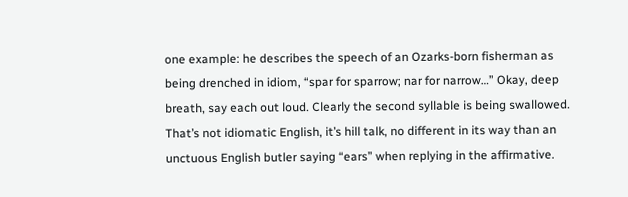one example: he describes the speech of an Ozarks-born fisherman as being drenched in idiom, “spar for sparrow; nar for narrow…” Okay, deep breath, say each out loud. Clearly the second syllable is being swallowed. That’s not idiomatic English, it’s hill talk, no different in its way than an unctuous English butler saying “ears” when replying in the affirmative.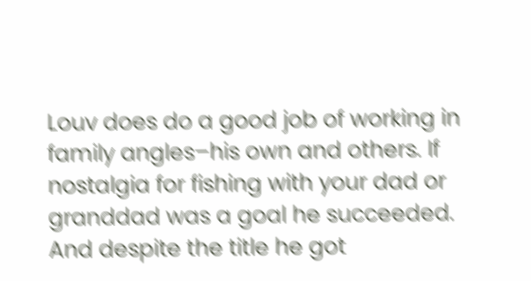Louv does do a good job of working in family angles–his own and others. If nostalgia for fishing with your dad or granddad was a goal he succeeded. And despite the title he got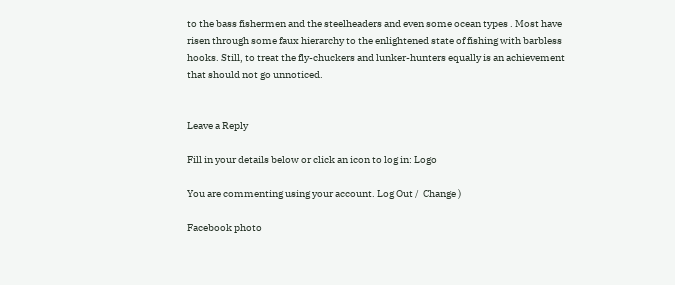to the bass fishermen and the steelheaders and even some ocean types . Most have risen through some faux hierarchy to the enlightened state of fishing with barbless hooks. Still, to treat the fly-chuckers and lunker-hunters equally is an achievement that should not go unnoticed.


Leave a Reply

Fill in your details below or click an icon to log in: Logo

You are commenting using your account. Log Out /  Change )

Facebook photo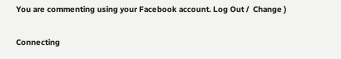You are commenting using your Facebook account. Log Out /  Change )

Connecting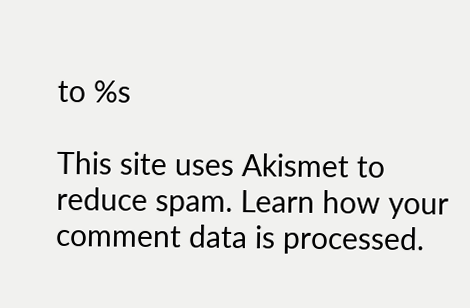to %s

This site uses Akismet to reduce spam. Learn how your comment data is processed.